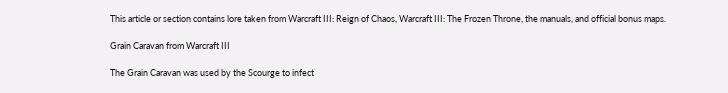This article or section contains lore taken from Warcraft III: Reign of Chaos, Warcraft III: The Frozen Throne, the manuals, and official bonus maps.

Grain Caravan from Warcraft III

The Grain Caravan was used by the Scourge to infect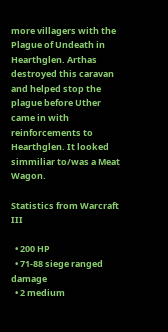more villagers with the Plague of Undeath in Hearthglen. Arthas destroyed this caravan and helped stop the plague before Uther came in with reinforcements to Hearthglen. It looked simmiliar to/was a Meat Wagon.

Statistics from Warcraft III

  • 200 HP
  • 71-88 siege ranged damage
  • 2 medium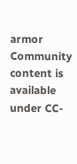armor
Community content is available under CC-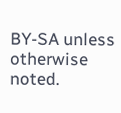BY-SA unless otherwise noted.